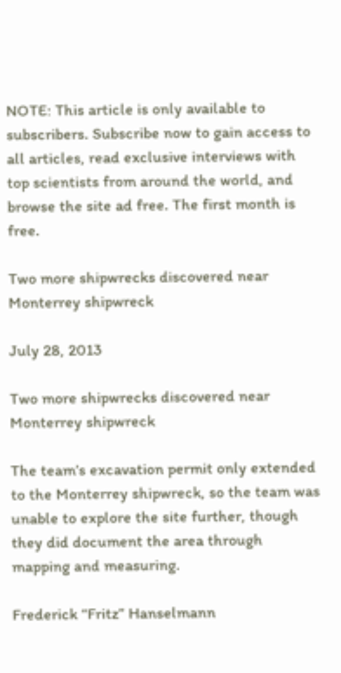NOTE: This article is only available to subscribers. Subscribe now to gain access to all articles, read exclusive interviews with top scientists from around the world, and browse the site ad free. The first month is free.

Two more shipwrecks discovered near Monterrey shipwreck

July 28, 2013

Two more shipwrecks discovered near Monterrey shipwreck

The team’s excavation permit only extended to the Monterrey shipwreck, so the team was unable to explore the site further, though they did document the area through mapping and measuring.

Frederick “Fritz” Hanselmann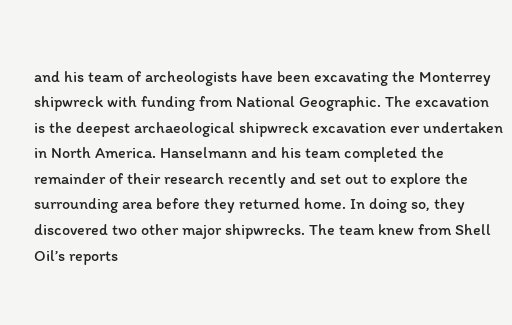and his team of archeologists have been excavating the Monterrey shipwreck with funding from National Geographic. The excavation is the deepest archaeological shipwreck excavation ever undertaken in North America. Hanselmann and his team completed the remainder of their research recently and set out to explore the surrounding area before they returned home. In doing so, they discovered two other major shipwrecks. The team knew from Shell Oil’s reports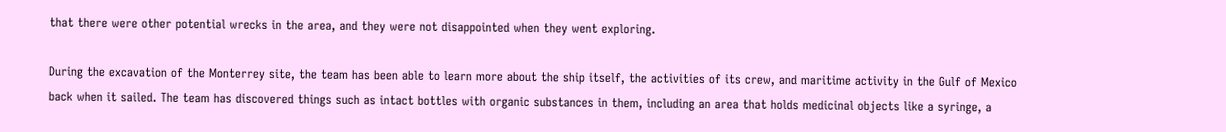that there were other potential wrecks in the area, and they were not disappointed when they went exploring.

During the excavation of the Monterrey site, the team has been able to learn more about the ship itself, the activities of its crew, and maritime activity in the Gulf of Mexico back when it sailed. The team has discovered things such as intact bottles with organic substances in them, including an area that holds medicinal objects like a syringe, a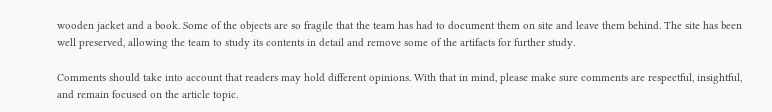wooden jacket and a book. Some of the objects are so fragile that the team has had to document them on site and leave them behind. The site has been well preserved, allowing the team to study its contents in detail and remove some of the artifacts for further study.

Comments should take into account that readers may hold different opinions. With that in mind, please make sure comments are respectful, insightful, and remain focused on the article topic.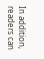In addition, readers can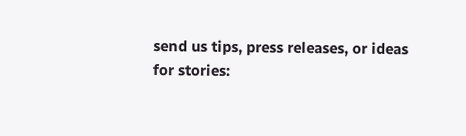send us tips, press releases, or ideas for stories: